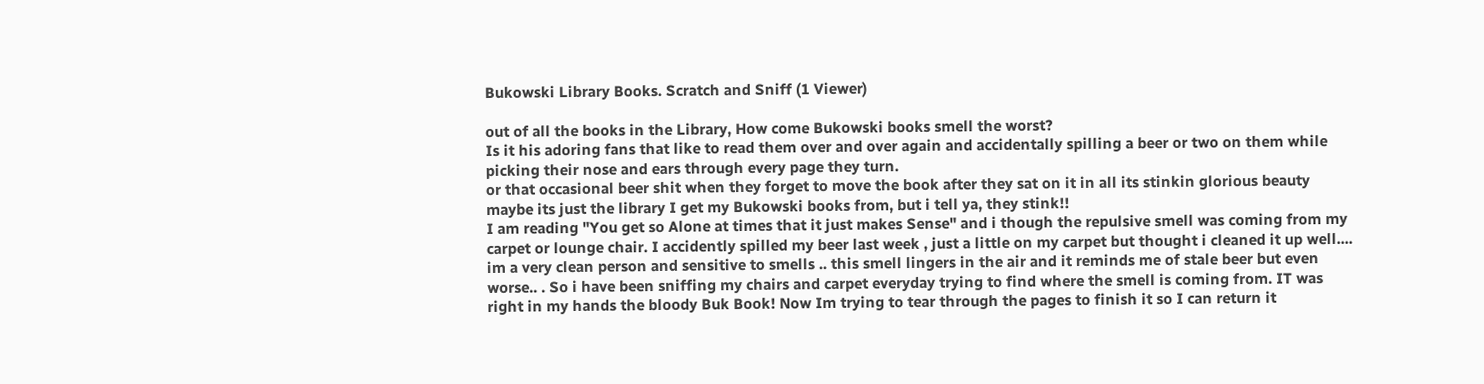Bukowski Library Books. Scratch and Sniff (1 Viewer)

out of all the books in the Library, How come Bukowski books smell the worst?
Is it his adoring fans that like to read them over and over again and accidentally spilling a beer or two on them while picking their nose and ears through every page they turn.
or that occasional beer shit when they forget to move the book after they sat on it in all its stinkin glorious beauty
maybe its just the library I get my Bukowski books from, but i tell ya, they stink!!
I am reading "You get so Alone at times that it just makes Sense" and i though the repulsive smell was coming from my carpet or lounge chair. I accidently spilled my beer last week , just a little on my carpet but thought i cleaned it up well.... im a very clean person and sensitive to smells .. this smell lingers in the air and it reminds me of stale beer but even worse.. . So i have been sniffing my chairs and carpet everyday trying to find where the smell is coming from. IT was right in my hands the bloody Buk Book! Now Im trying to tear through the pages to finish it so I can return it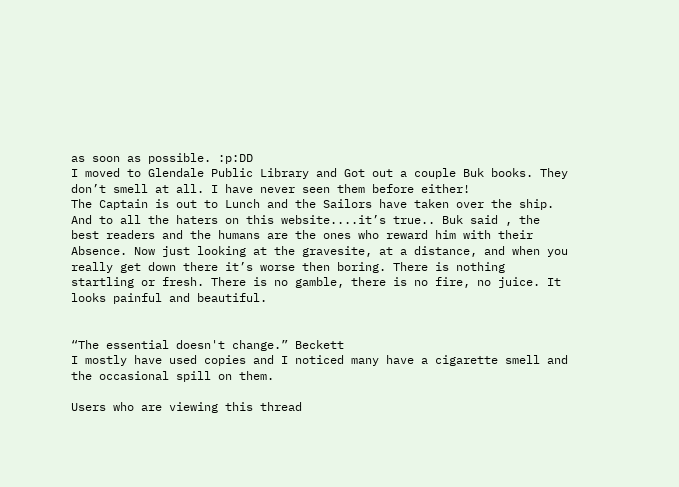as soon as possible. :p:DD
I moved to Glendale Public Library and Got out a couple Buk books. They don’t smell at all. I have never seen them before either!
The Captain is out to Lunch and the Sailors have taken over the ship. And to all the haters on this website....it’s true.. Buk said , the best readers and the humans are the ones who reward him with their Absence. Now just looking at the gravesite, at a distance, and when you really get down there it’s worse then boring. There is nothing startling or fresh. There is no gamble, there is no fire, no juice. It looks painful and beautiful.


“The essential doesn't change.” Beckett
I mostly have used copies and I noticed many have a cigarette smell and the occasional spill on them.

Users who are viewing this thread